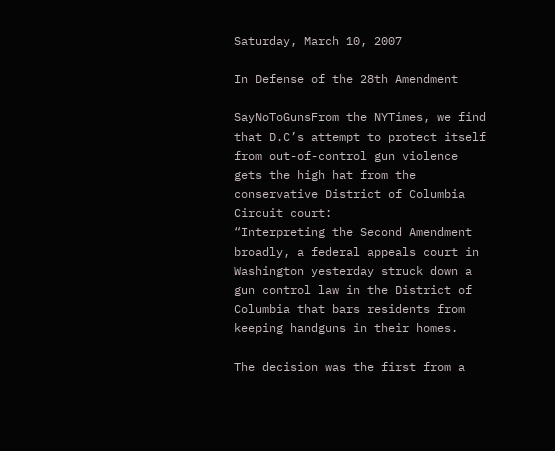Saturday, March 10, 2007

In Defense of the 28th Amendment

SayNoToGunsFrom the NYTimes, we find that D.C’s attempt to protect itself from out-of-control gun violence gets the high hat from the conservative District of Columbia Circuit court:
“Interpreting the Second Amendment broadly, a federal appeals court in Washington yesterday struck down a gun control law in the District of Columbia that bars residents from keeping handguns in their homes.

The decision was the first from a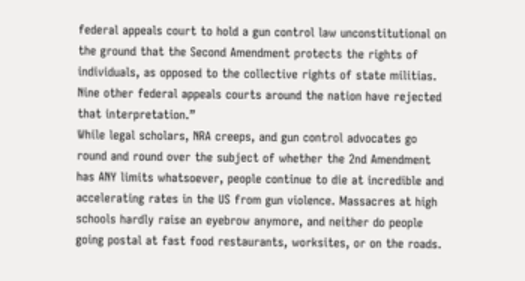federal appeals court to hold a gun control law unconstitutional on the ground that the Second Amendment protects the rights of individuals, as opposed to the collective rights of state militias. Nine other federal appeals courts around the nation have rejected that interpretation.”
While legal scholars, NRA creeps, and gun control advocates go round and round over the subject of whether the 2nd Amendment has ANY limits whatsoever, people continue to die at incredible and accelerating rates in the US from gun violence. Massacres at high schools hardly raise an eyebrow anymore, and neither do people going postal at fast food restaurants, worksites, or on the roads.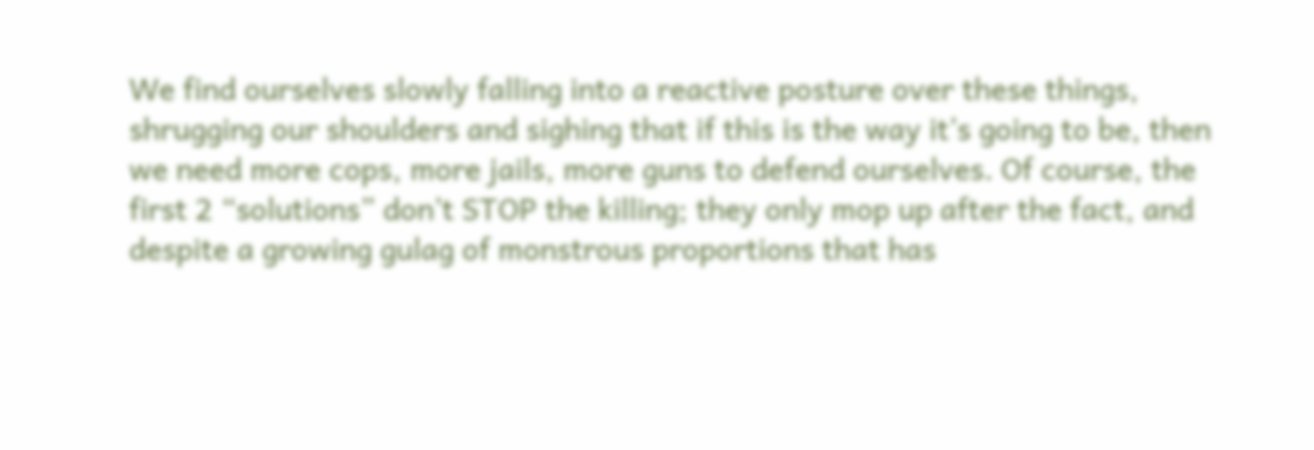We find ourselves slowly falling into a reactive posture over these things, shrugging our shoulders and sighing that if this is the way it’s going to be, then we need more cops, more jails, more guns to defend ourselves. Of course, the first 2 “solutions” don’t STOP the killing; they only mop up after the fact, and despite a growing gulag of monstrous proportions that has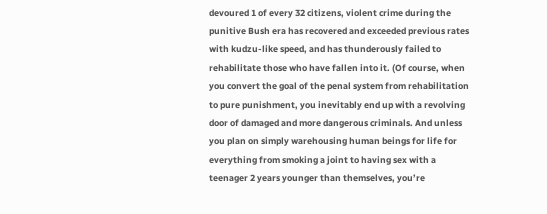devoured 1 of every 32 citizens, violent crime during the punitive Bush era has recovered and exceeded previous rates with kudzu-like speed, and has thunderously failed to rehabilitate those who have fallen into it. (Of course, when you convert the goal of the penal system from rehabilitation to pure punishment, you inevitably end up with a revolving door of damaged and more dangerous criminals. And unless you plan on simply warehousing human beings for life for everything from smoking a joint to having sex with a teenager 2 years younger than themselves, you’re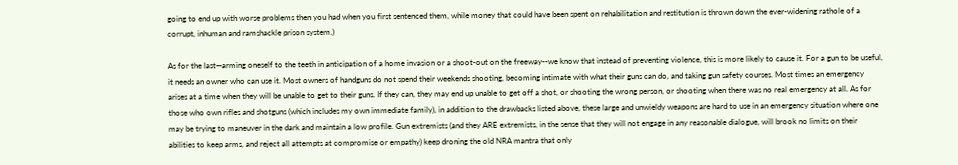going to end up with worse problems then you had when you first sentenced them, while money that could have been spent on rehabilitation and restitution is thrown down the ever-widening rathole of a corrupt, inhuman and ramshackle prison system.)

As for the last—arming oneself to the teeth in anticipation of a home invasion or a shoot-out on the freeway--we know that instead of preventing violence, this is more likely to cause it. For a gun to be useful, it needs an owner who can use it. Most owners of handguns do not spend their weekends shooting, becoming intimate with what their guns can do, and taking gun safety courses. Most times an emergency arises at a time when they will be unable to get to their guns. If they can, they may end up unable to get off a shot, or shooting the wrong person, or shooting when there was no real emergency at all. As for those who own rifles and shotguns (which includes my own immediate family), in addition to the drawbacks listed above, these large and unwieldy weapons are hard to use in an emergency situation where one may be trying to maneuver in the dark and maintain a low profile. Gun extremists (and they ARE extremists, in the sense that they will not engage in any reasonable dialogue, will brook no limits on their abilities to keep arms, and reject all attempts at compromise or empathy) keep droning the old NRA mantra that only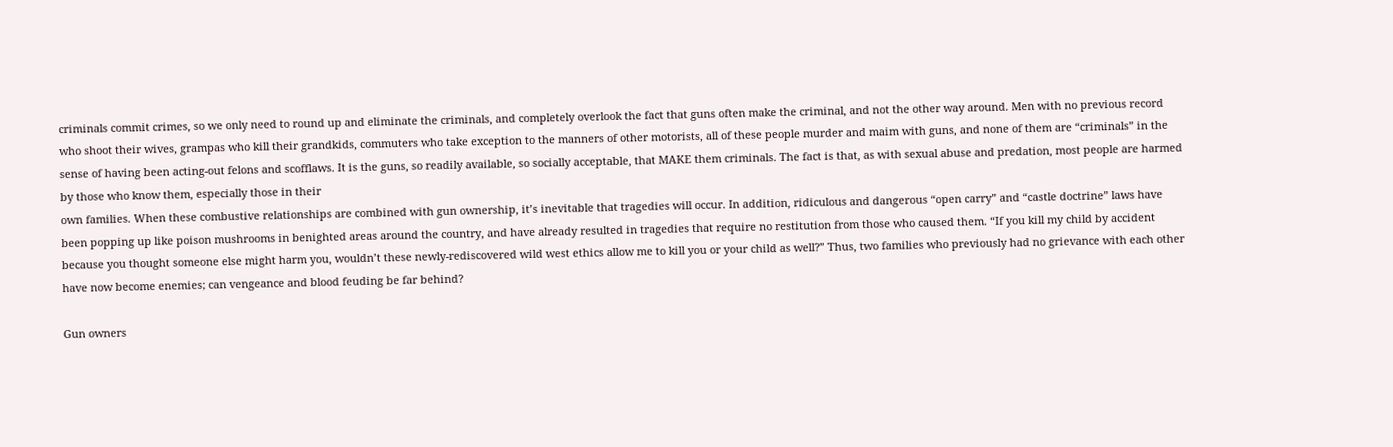criminals commit crimes, so we only need to round up and eliminate the criminals, and completely overlook the fact that guns often make the criminal, and not the other way around. Men with no previous record who shoot their wives, grampas who kill their grandkids, commuters who take exception to the manners of other motorists, all of these people murder and maim with guns, and none of them are “criminals” in the sense of having been acting-out felons and scofflaws. It is the guns, so readily available, so socially acceptable, that MAKE them criminals. The fact is that, as with sexual abuse and predation, most people are harmed by those who know them, especially those in their
own families. When these combustive relationships are combined with gun ownership, it’s inevitable that tragedies will occur. In addition, ridiculous and dangerous “open carry” and “castle doctrine” laws have been popping up like poison mushrooms in benighted areas around the country, and have already resulted in tragedies that require no restitution from those who caused them. “If you kill my child by accident because you thought someone else might harm you, wouldn’t these newly-rediscovered wild west ethics allow me to kill you or your child as well?” Thus, two families who previously had no grievance with each other have now become enemies; can vengeance and blood feuding be far behind?

Gun owners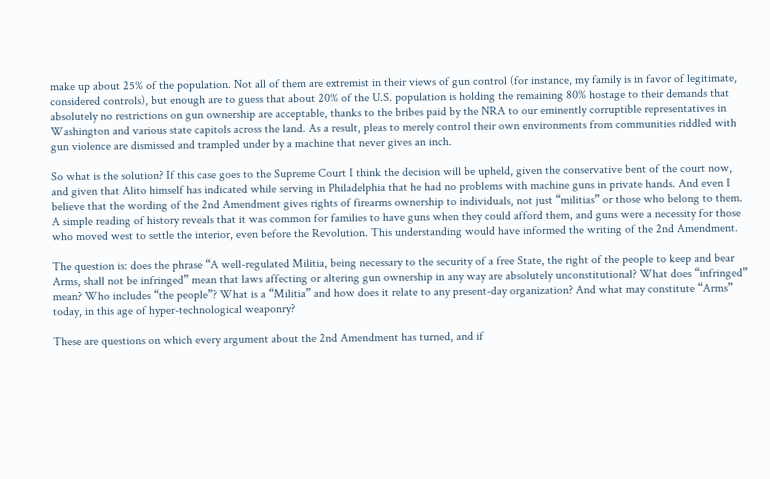make up about 25% of the population. Not all of them are extremist in their views of gun control (for instance, my family is in favor of legitimate, considered controls), but enough are to guess that about 20% of the U.S. population is holding the remaining 80% hostage to their demands that absolutely no restrictions on gun ownership are acceptable, thanks to the bribes paid by the NRA to our eminently corruptible representatives in Washington and various state capitols across the land. As a result, pleas to merely control their own environments from communities riddled with gun violence are dismissed and trampled under by a machine that never gives an inch.

So what is the solution? If this case goes to the Supreme Court I think the decision will be upheld, given the conservative bent of the court now, and given that Alito himself has indicated while serving in Philadelphia that he had no problems with machine guns in private hands. And even I believe that the wording of the 2nd Amendment gives rights of firearms ownership to individuals, not just “militias” or those who belong to them. A simple reading of history reveals that it was common for families to have guns when they could afford them, and guns were a necessity for those who moved west to settle the interior, even before the Revolution. This understanding would have informed the writing of the 2nd Amendment.

The question is: does the phrase “A well-regulated Militia, being necessary to the security of a free State, the right of the people to keep and bear Arms, shall not be infringed” mean that laws affecting or altering gun ownership in any way are absolutely unconstitutional? What does “infringed” mean? Who includes “the people”? What is a “Militia” and how does it relate to any present-day organization? And what may constitute “Arms” today, in this age of hyper-technological weaponry?

These are questions on which every argument about the 2nd Amendment has turned, and if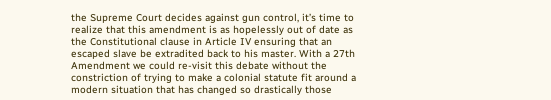the Supreme Court decides against gun control, it’s time to realize that this amendment is as hopelessly out of date as the Constitutional clause in Article IV ensuring that an escaped slave be extradited back to his master. With a 27th Amendment we could re-visit this debate without the constriction of trying to make a colonial statute fit around a modern situation that has changed so drastically those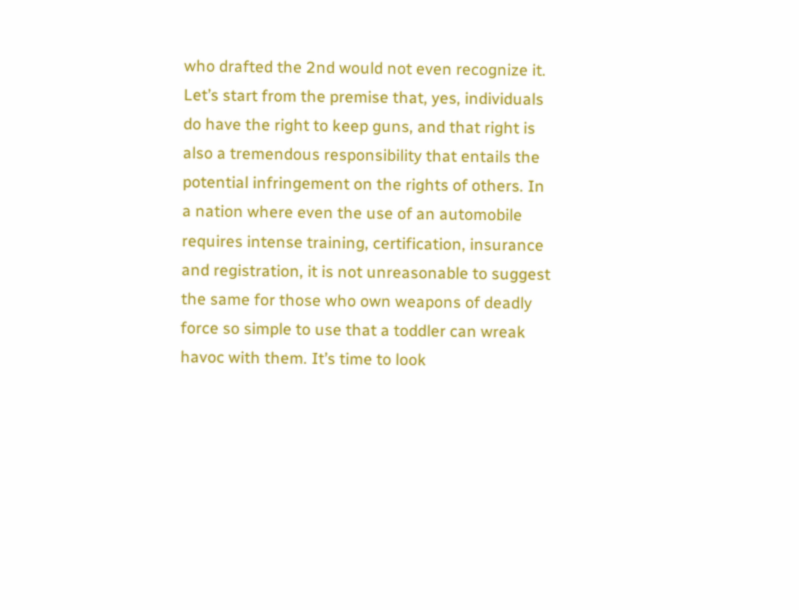who drafted the 2nd would not even recognize it. Let’s start from the premise that, yes, individuals do have the right to keep guns, and that right is also a tremendous responsibility that entails the potential infringement on the rights of others. In a nation where even the use of an automobile requires intense training, certification, insurance and registration, it is not unreasonable to suggest the same for those who own weapons of deadly force so simple to use that a toddler can wreak havoc with them. It’s time to look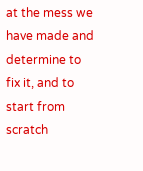at the mess we have made and determine to fix it, and to start from scratch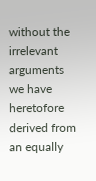without the irrelevant arguments we have heretofore derived from an equally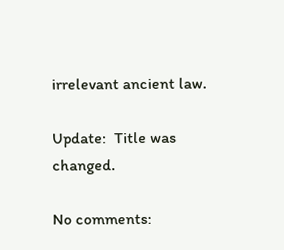irrelevant ancient law.

Update:  Title was changed.

No comments: